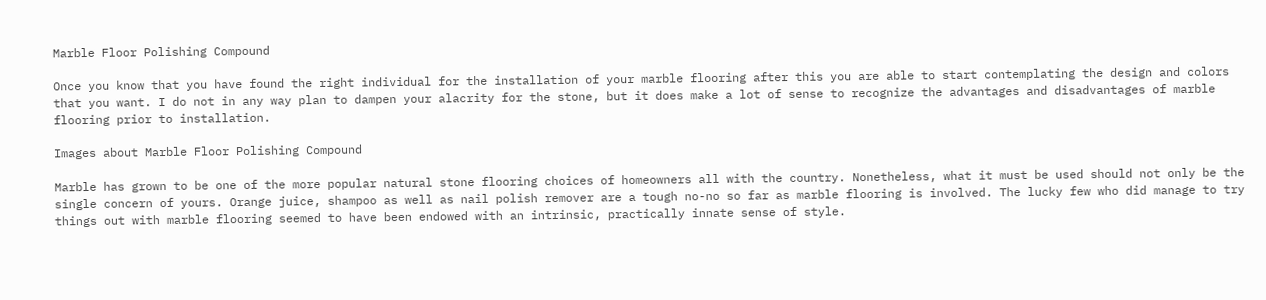Marble Floor Polishing Compound

Once you know that you have found the right individual for the installation of your marble flooring after this you are able to start contemplating the design and colors that you want. I do not in any way plan to dampen your alacrity for the stone, but it does make a lot of sense to recognize the advantages and disadvantages of marble flooring prior to installation.

Images about Marble Floor Polishing Compound

Marble has grown to be one of the more popular natural stone flooring choices of homeowners all with the country. Nonetheless, what it must be used should not only be the single concern of yours. Orange juice, shampoo as well as nail polish remover are a tough no-no so far as marble flooring is involved. The lucky few who did manage to try things out with marble flooring seemed to have been endowed with an intrinsic, practically innate sense of style.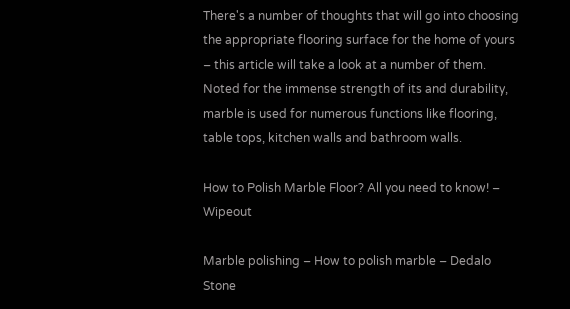There's a number of thoughts that will go into choosing the appropriate flooring surface for the home of yours – this article will take a look at a number of them. Noted for the immense strength of its and durability, marble is used for numerous functions like flooring, table tops, kitchen walls and bathroom walls.

How to Polish Marble Floor? All you need to know! – Wipeout

Marble polishing – How to polish marble – Dedalo Stone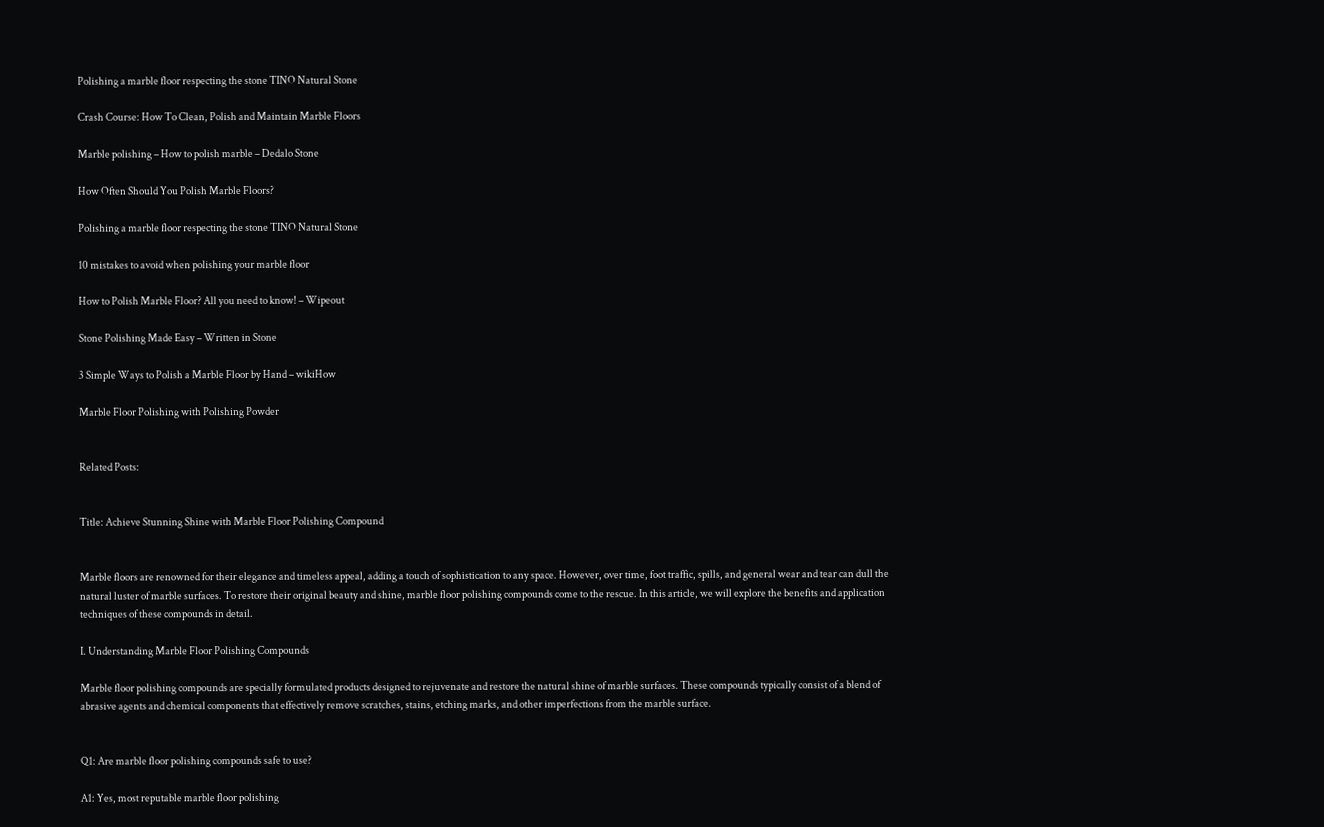Polishing a marble floor respecting the stone TINO Natural Stone

Crash Course: How To Clean, Polish and Maintain Marble Floors

Marble polishing – How to polish marble – Dedalo Stone

How Often Should You Polish Marble Floors?

Polishing a marble floor respecting the stone TINO Natural Stone

10 mistakes to avoid when polishing your marble floor

How to Polish Marble Floor? All you need to know! – Wipeout

Stone Polishing Made Easy – Written in Stone

3 Simple Ways to Polish a Marble Floor by Hand – wikiHow

Marble Floor Polishing with Polishing Powder


Related Posts:


Title: Achieve Stunning Shine with Marble Floor Polishing Compound


Marble floors are renowned for their elegance and timeless appeal, adding a touch of sophistication to any space. However, over time, foot traffic, spills, and general wear and tear can dull the natural luster of marble surfaces. To restore their original beauty and shine, marble floor polishing compounds come to the rescue. In this article, we will explore the benefits and application techniques of these compounds in detail.

I. Understanding Marble Floor Polishing Compounds

Marble floor polishing compounds are specially formulated products designed to rejuvenate and restore the natural shine of marble surfaces. These compounds typically consist of a blend of abrasive agents and chemical components that effectively remove scratches, stains, etching marks, and other imperfections from the marble surface.


Q1: Are marble floor polishing compounds safe to use?

A1: Yes, most reputable marble floor polishing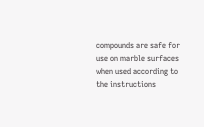compounds are safe for use on marble surfaces when used according to the instructions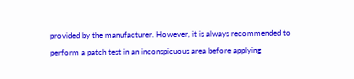provided by the manufacturer. However, it is always recommended to perform a patch test in an inconspicuous area before applying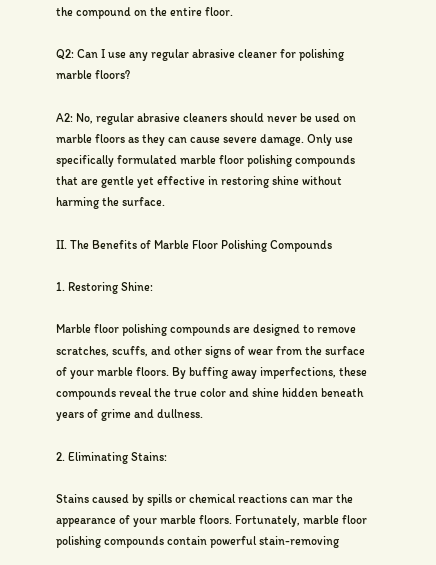the compound on the entire floor.

Q2: Can I use any regular abrasive cleaner for polishing marble floors?

A2: No, regular abrasive cleaners should never be used on marble floors as they can cause severe damage. Only use specifically formulated marble floor polishing compounds that are gentle yet effective in restoring shine without harming the surface.

II. The Benefits of Marble Floor Polishing Compounds

1. Restoring Shine:

Marble floor polishing compounds are designed to remove scratches, scuffs, and other signs of wear from the surface of your marble floors. By buffing away imperfections, these compounds reveal the true color and shine hidden beneath years of grime and dullness.

2. Eliminating Stains:

Stains caused by spills or chemical reactions can mar the appearance of your marble floors. Fortunately, marble floor polishing compounds contain powerful stain-removing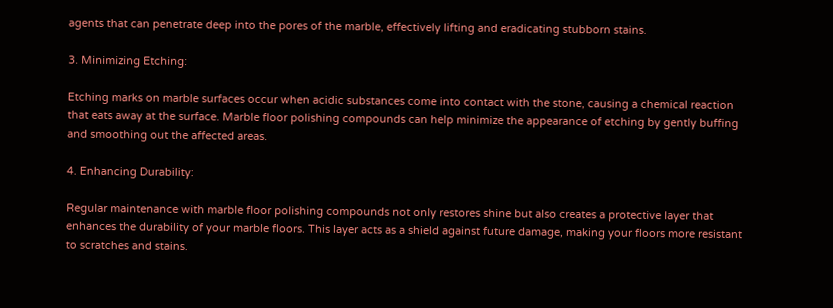agents that can penetrate deep into the pores of the marble, effectively lifting and eradicating stubborn stains.

3. Minimizing Etching:

Etching marks on marble surfaces occur when acidic substances come into contact with the stone, causing a chemical reaction that eats away at the surface. Marble floor polishing compounds can help minimize the appearance of etching by gently buffing and smoothing out the affected areas.

4. Enhancing Durability:

Regular maintenance with marble floor polishing compounds not only restores shine but also creates a protective layer that enhances the durability of your marble floors. This layer acts as a shield against future damage, making your floors more resistant to scratches and stains.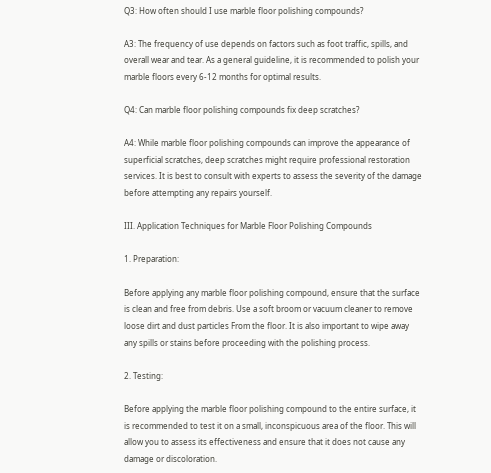Q3: How often should I use marble floor polishing compounds?

A3: The frequency of use depends on factors such as foot traffic, spills, and overall wear and tear. As a general guideline, it is recommended to polish your marble floors every 6-12 months for optimal results.

Q4: Can marble floor polishing compounds fix deep scratches?

A4: While marble floor polishing compounds can improve the appearance of superficial scratches, deep scratches might require professional restoration services. It is best to consult with experts to assess the severity of the damage before attempting any repairs yourself.

III. Application Techniques for Marble Floor Polishing Compounds

1. Preparation:

Before applying any marble floor polishing compound, ensure that the surface is clean and free from debris. Use a soft broom or vacuum cleaner to remove loose dirt and dust particles From the floor. It is also important to wipe away any spills or stains before proceeding with the polishing process.

2. Testing:

Before applying the marble floor polishing compound to the entire surface, it is recommended to test it on a small, inconspicuous area of the floor. This will allow you to assess its effectiveness and ensure that it does not cause any damage or discoloration.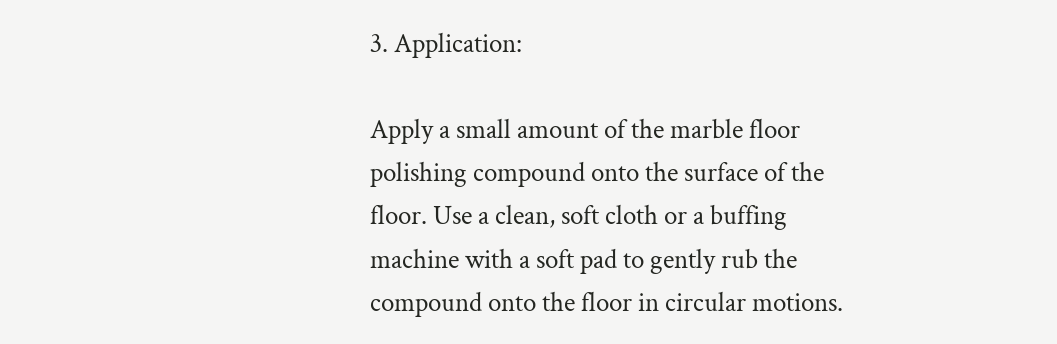3. Application:

Apply a small amount of the marble floor polishing compound onto the surface of the floor. Use a clean, soft cloth or a buffing machine with a soft pad to gently rub the compound onto the floor in circular motions.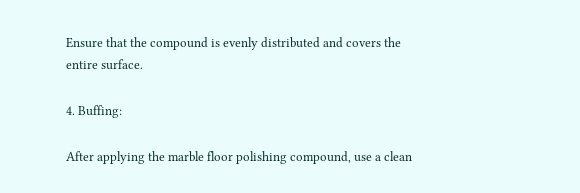Ensure that the compound is evenly distributed and covers the entire surface.

4. Buffing:

After applying the marble floor polishing compound, use a clean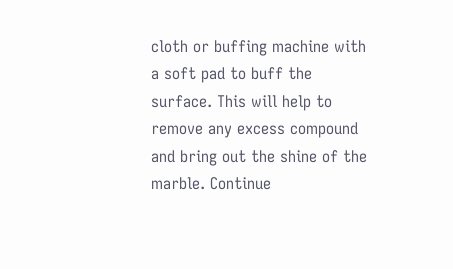cloth or buffing machine with a soft pad to buff the surface. This will help to remove any excess compound and bring out the shine of the marble. Continue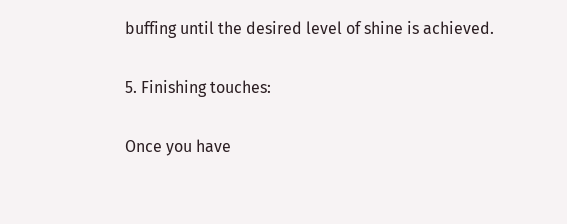buffing until the desired level of shine is achieved.

5. Finishing touches:

Once you have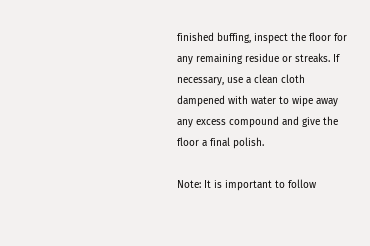finished buffing, inspect the floor for any remaining residue or streaks. If necessary, use a clean cloth dampened with water to wipe away any excess compound and give the floor a final polish.

Note: It is important to follow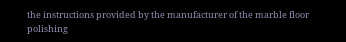the instructions provided by the manufacturer of the marble floor polishing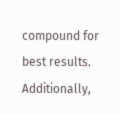compound for best results. Additionally,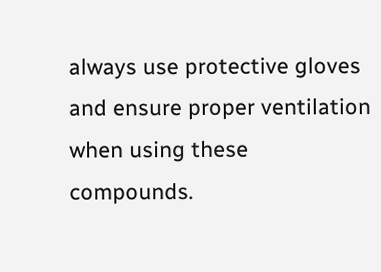always use protective gloves and ensure proper ventilation when using these compounds.